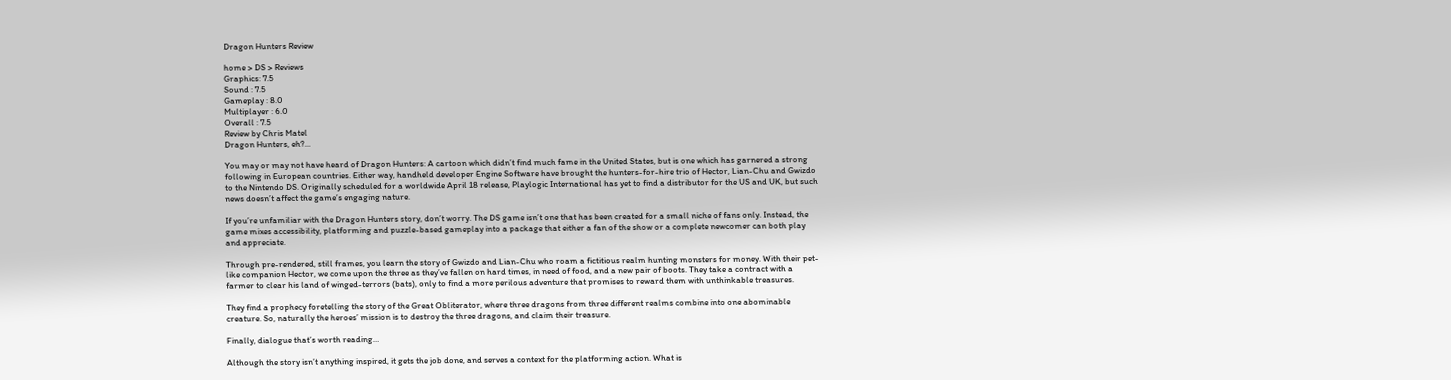Dragon Hunters Review

home > DS > Reviews
Graphics: 7.5
Sound : 7.5
Gameplay : 8.0
Multiplayer : 6.0
Overall : 7.5
Review by Chris Matel
Dragon Hunters, eh?...

You may or may not have heard of Dragon Hunters: A cartoon which didn’t find much fame in the United States, but is one which has garnered a strong following in European countries. Either way, handheld developer Engine Software have brought the hunters-for-hire trio of Hector, Lian-Chu and Gwizdo to the Nintendo DS. Originally scheduled for a worldwide April 18 release, Playlogic International has yet to find a distributor for the US and UK, but such news doesn’t affect the game’s engaging nature.

If you’re unfamiliar with the Dragon Hunters story, don’t worry. The DS game isn’t one that has been created for a small niche of fans only. Instead, the game mixes accessibility, platforming and puzzle-based gameplay into a package that either a fan of the show or a complete newcomer can both play and appreciate.

Through pre-rendered, still frames, you learn the story of Gwizdo and Lian-Chu who roam a fictitious realm hunting monsters for money. With their pet-like companion Hector, we come upon the three as they’ve fallen on hard times, in need of food, and a new pair of boots. They take a contract with a farmer to clear his land of winged-terrors (bats), only to find a more perilous adventure that promises to reward them with unthinkable treasures.

They find a prophecy foretelling the story of the Great Obliterator, where three dragons from three different realms combine into one abominable creature. So, naturally the heroes’ mission is to destroy the three dragons, and claim their treasure.

Finally, dialogue that’s worth reading…

Although the story isn’t anything inspired, it gets the job done, and serves a context for the platforming action. What is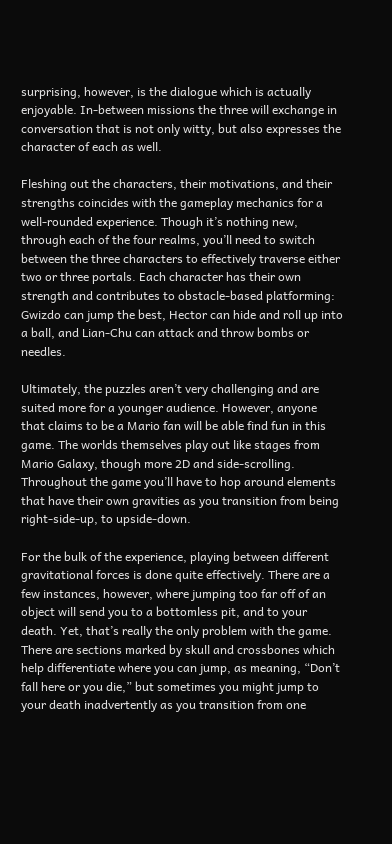surprising, however, is the dialogue which is actually enjoyable. In-between missions the three will exchange in conversation that is not only witty, but also expresses the character of each as well.

Fleshing out the characters, their motivations, and their strengths coincides with the gameplay mechanics for a well-rounded experience. Though it’s nothing new, through each of the four realms, you’ll need to switch between the three characters to effectively traverse either two or three portals. Each character has their own strength and contributes to obstacle-based platforming: Gwizdo can jump the best, Hector can hide and roll up into a ball, and Lian-Chu can attack and throw bombs or needles.

Ultimately, the puzzles aren’t very challenging and are suited more for a younger audience. However, anyone that claims to be a Mario fan will be able find fun in this game. The worlds themselves play out like stages from Mario Galaxy, though more 2D and side-scrolling. Throughout the game you’ll have to hop around elements that have their own gravities as you transition from being right-side-up, to upside-down.

For the bulk of the experience, playing between different gravitational forces is done quite effectively. There are a few instances, however, where jumping too far off of an object will send you to a bottomless pit, and to your death. Yet, that’s really the only problem with the game. There are sections marked by skull and crossbones which help differentiate where you can jump, as meaning, “Don’t fall here or you die,” but sometimes you might jump to your death inadvertently as you transition from one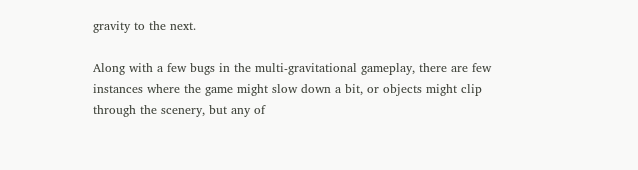gravity to the next.

Along with a few bugs in the multi-gravitational gameplay, there are few instances where the game might slow down a bit, or objects might clip through the scenery, but any of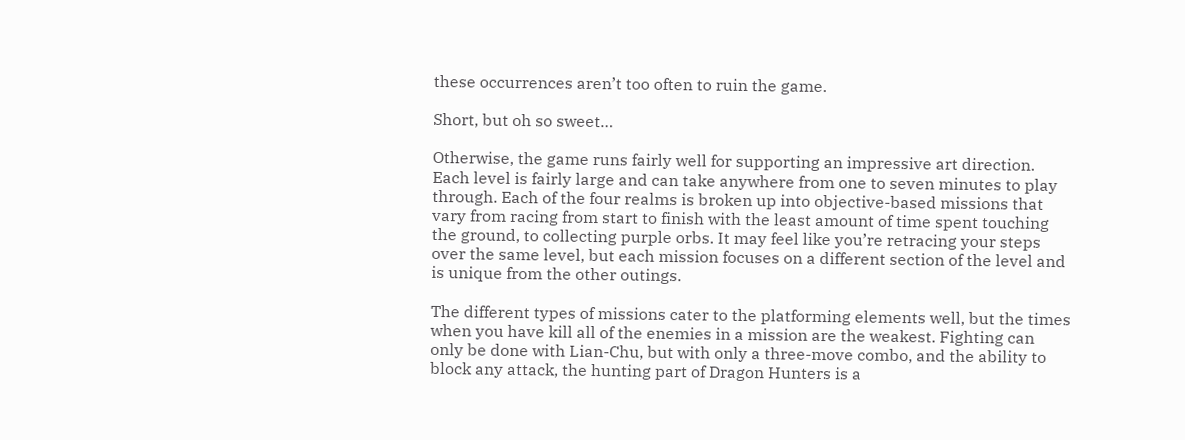these occurrences aren’t too often to ruin the game.

Short, but oh so sweet…

Otherwise, the game runs fairly well for supporting an impressive art direction. Each level is fairly large and can take anywhere from one to seven minutes to play through. Each of the four realms is broken up into objective-based missions that vary from racing from start to finish with the least amount of time spent touching the ground, to collecting purple orbs. It may feel like you’re retracing your steps over the same level, but each mission focuses on a different section of the level and is unique from the other outings.

The different types of missions cater to the platforming elements well, but the times when you have kill all of the enemies in a mission are the weakest. Fighting can only be done with Lian-Chu, but with only a three-move combo, and the ability to block any attack, the hunting part of Dragon Hunters is a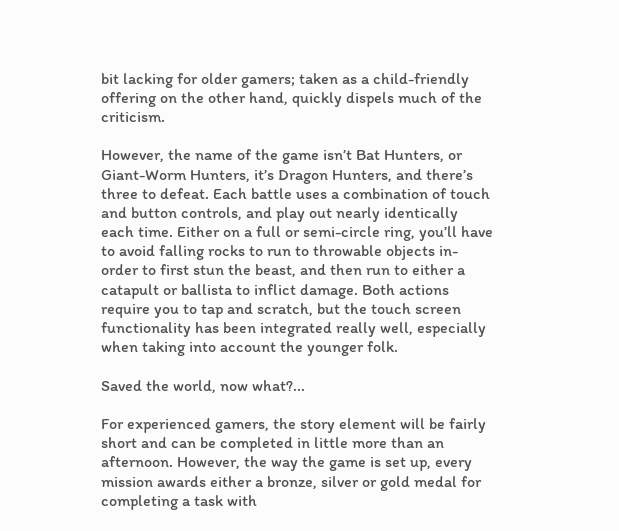bit lacking for older gamers; taken as a child-friendly offering on the other hand, quickly dispels much of the criticism.

However, the name of the game isn’t Bat Hunters, or Giant-Worm Hunters, it’s Dragon Hunters, and there’s three to defeat. Each battle uses a combination of touch and button controls, and play out nearly identically each time. Either on a full or semi-circle ring, you’ll have to avoid falling rocks to run to throwable objects in-order to first stun the beast, and then run to either a catapult or ballista to inflict damage. Both actions require you to tap and scratch, but the touch screen functionality has been integrated really well, especially when taking into account the younger folk.

Saved the world, now what?...

For experienced gamers, the story element will be fairly short and can be completed in little more than an afternoon. However, the way the game is set up, every mission awards either a bronze, silver or gold medal for completing a task with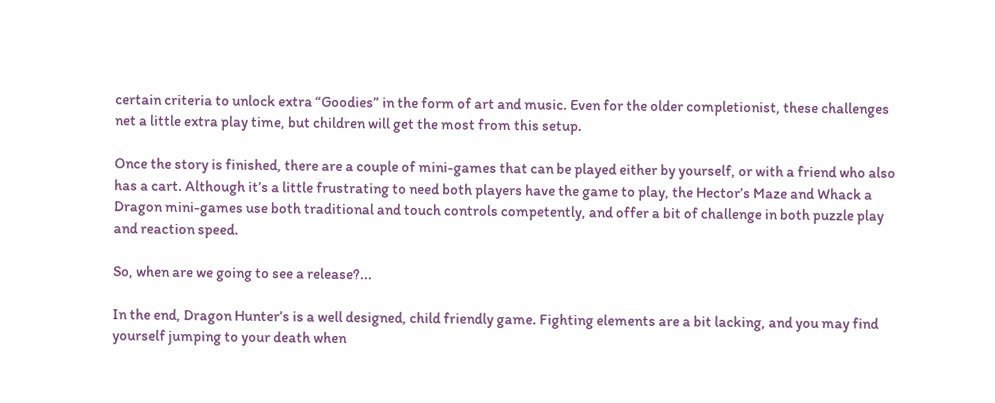certain criteria to unlock extra “Goodies” in the form of art and music. Even for the older completionist, these challenges net a little extra play time, but children will get the most from this setup.

Once the story is finished, there are a couple of mini-games that can be played either by yourself, or with a friend who also has a cart. Although it’s a little frustrating to need both players have the game to play, the Hector’s Maze and Whack a Dragon mini-games use both traditional and touch controls competently, and offer a bit of challenge in both puzzle play and reaction speed.

So, when are we going to see a release?...

In the end, Dragon Hunter’s is a well designed, child friendly game. Fighting elements are a bit lacking, and you may find yourself jumping to your death when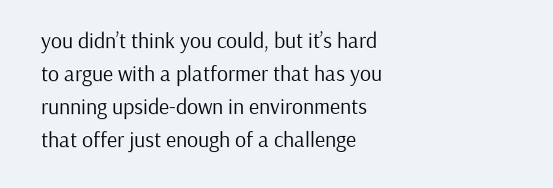you didn’t think you could, but it’s hard to argue with a platformer that has you running upside-down in environments that offer just enough of a challenge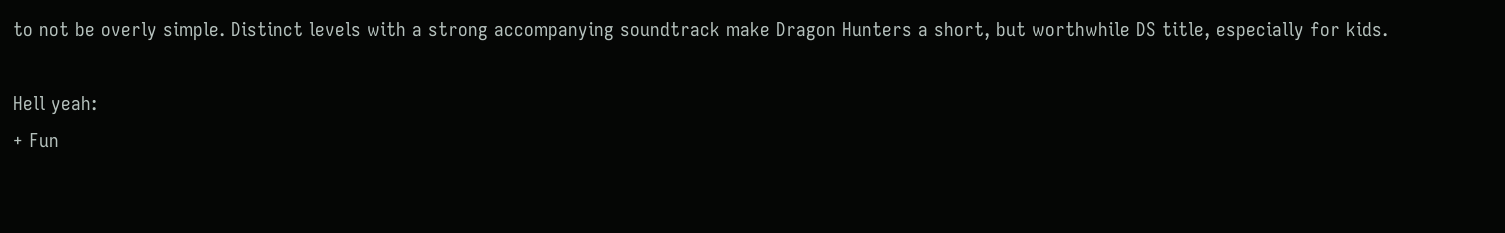to not be overly simple. Distinct levels with a strong accompanying soundtrack make Dragon Hunters a short, but worthwhile DS title, especially for kids.

Hell yeah:
+ Fun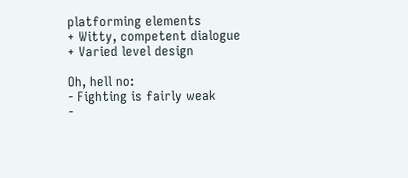platforming elements
+ Witty, competent dialogue
+ Varied level design

Oh, hell no:
- Fighting is fairly weak
-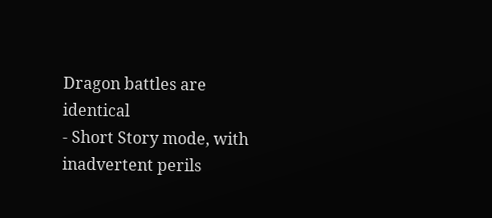Dragon battles are identical
- Short Story mode, with inadvertent perils